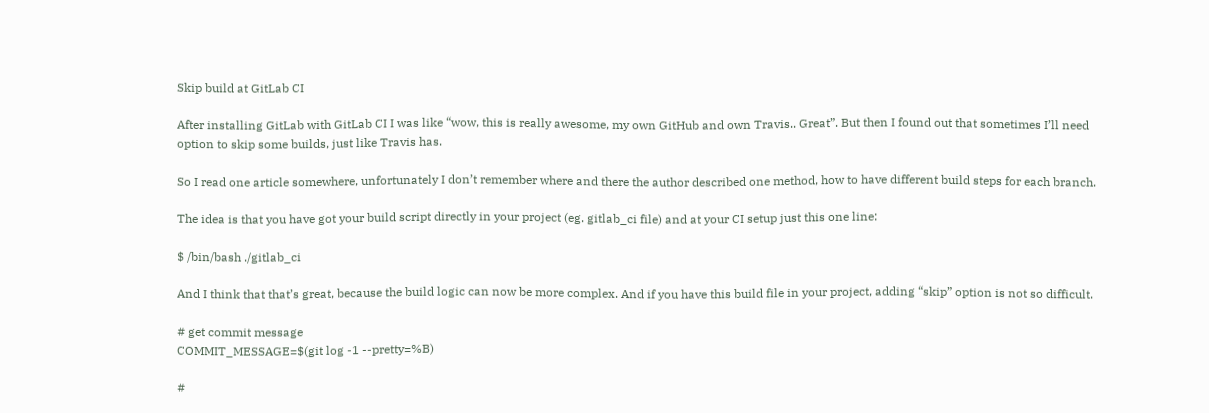Skip build at GitLab CI

After installing GitLab with GitLab CI I was like “wow, this is really awesome, my own GitHub and own Travis.. Great”. But then I found out that sometimes I’ll need option to skip some builds, just like Travis has.

So I read one article somewhere, unfortunately I don’t remember where and there the author described one method, how to have different build steps for each branch.

The idea is that you have got your build script directly in your project (eg. gitlab_ci file) and at your CI setup just this one line:

$ /bin/bash ./gitlab_ci

And I think that that’s great, because the build logic can now be more complex. And if you have this build file in your project, adding “skip” option is not so difficult.

# get commit message
COMMIT_MESSAGE=$(git log -1 --pretty=%B)

#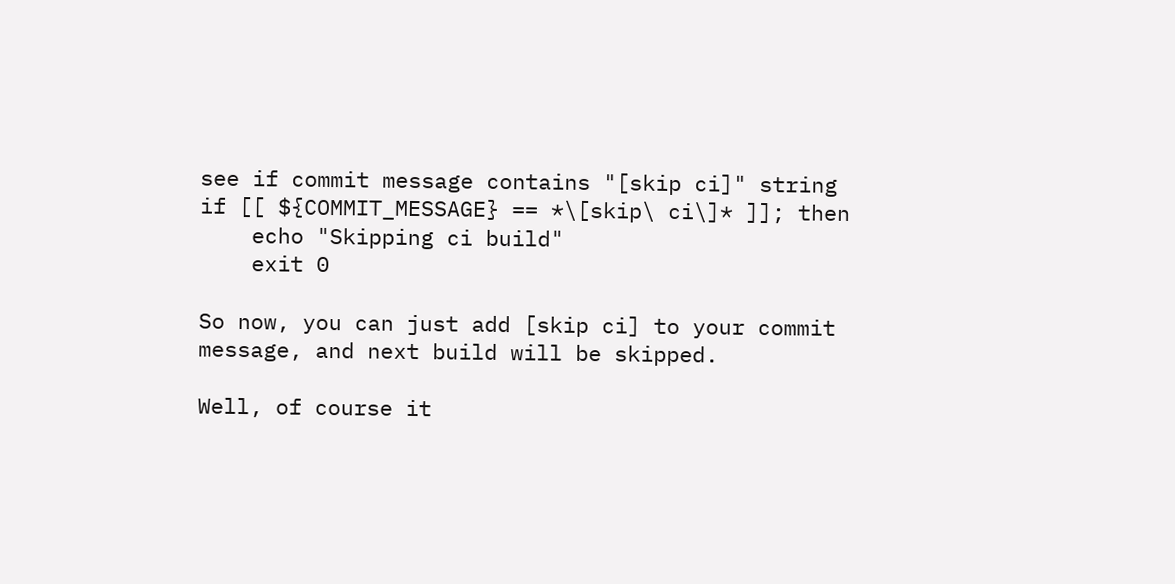see if commit message contains "[skip ci]" string
if [[ ${COMMIT_MESSAGE} == *\[skip\ ci\]* ]]; then
    echo "Skipping ci build"
    exit 0

So now, you can just add [skip ci] to your commit message, and next build will be skipped.

Well, of course it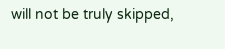will not be truly skipped,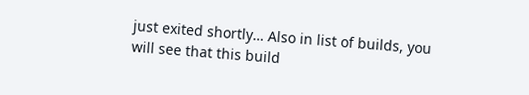just exited shortly… Also in list of builds, you will see that this build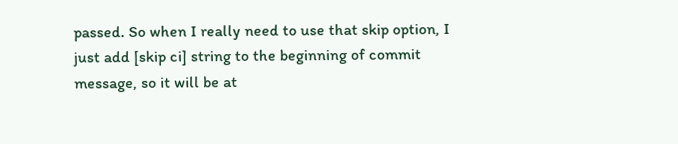passed. So when I really need to use that skip option, I just add [skip ci] string to the beginning of commit message, so it will be at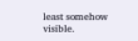least somehow visible.